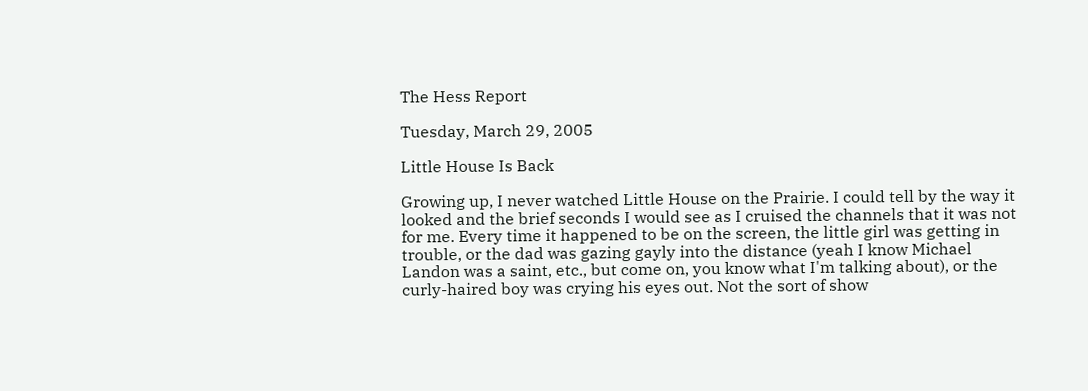The Hess Report

Tuesday, March 29, 2005

Little House Is Back

Growing up, I never watched Little House on the Prairie. I could tell by the way it looked and the brief seconds I would see as I cruised the channels that it was not for me. Every time it happened to be on the screen, the little girl was getting in trouble, or the dad was gazing gayly into the distance (yeah I know Michael Landon was a saint, etc., but come on, you know what I'm talking about), or the curly-haired boy was crying his eyes out. Not the sort of show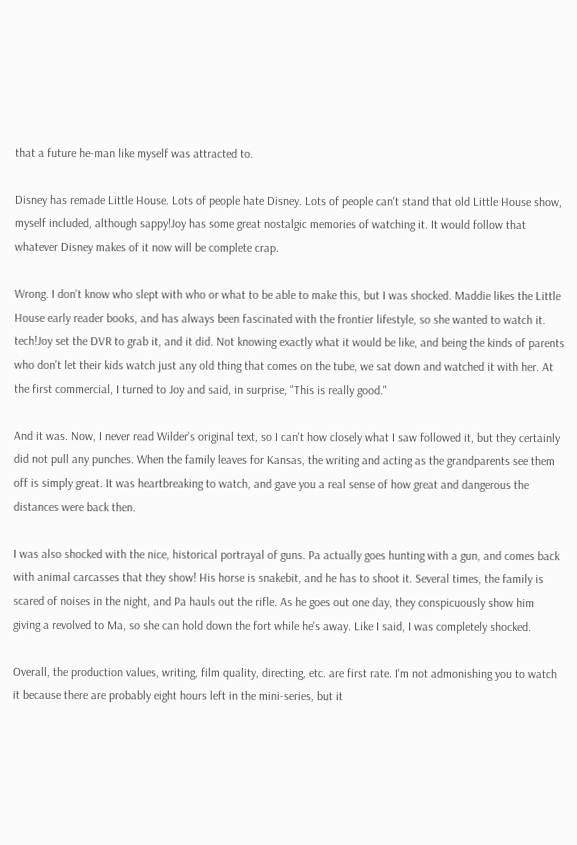that a future he-man like myself was attracted to.

Disney has remade Little House. Lots of people hate Disney. Lots of people can't stand that old Little House show, myself included, although sappy!Joy has some great nostalgic memories of watching it. It would follow that whatever Disney makes of it now will be complete crap.

Wrong. I don't know who slept with who or what to be able to make this, but I was shocked. Maddie likes the Little House early reader books, and has always been fascinated with the frontier lifestyle, so she wanted to watch it. tech!Joy set the DVR to grab it, and it did. Not knowing exactly what it would be like, and being the kinds of parents who don't let their kids watch just any old thing that comes on the tube, we sat down and watched it with her. At the first commercial, I turned to Joy and said, in surprise, "This is really good."

And it was. Now, I never read Wilder's original text, so I can't how closely what I saw followed it, but they certainly did not pull any punches. When the family leaves for Kansas, the writing and acting as the grandparents see them off is simply great. It was heartbreaking to watch, and gave you a real sense of how great and dangerous the distances were back then.

I was also shocked with the nice, historical portrayal of guns. Pa actually goes hunting with a gun, and comes back with animal carcasses that they show! His horse is snakebit, and he has to shoot it. Several times, the family is scared of noises in the night, and Pa hauls out the rifle. As he goes out one day, they conspicuously show him giving a revolved to Ma, so she can hold down the fort while he's away. Like I said, I was completely shocked.

Overall, the production values, writing, film quality, directing, etc. are first rate. I'm not admonishing you to watch it because there are probably eight hours left in the mini-series, but it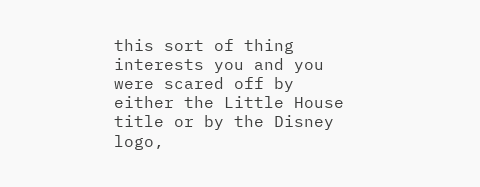this sort of thing interests you and you were scared off by either the Little House title or by the Disney logo,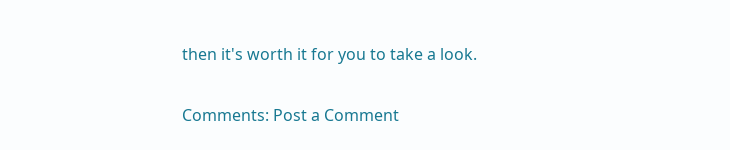then it's worth it for you to take a look.

Comments: Post a Comment